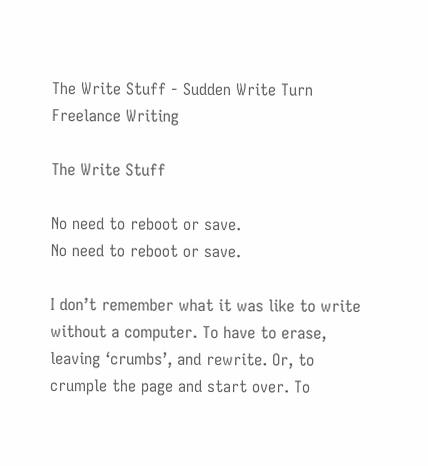The Write Stuff - Sudden Write Turn Freelance Writing

The Write Stuff

No need to reboot or save.
No need to reboot or save.

I don’t remember what it was like to write without a computer. To have to erase, leaving ‘crumbs’, and rewrite. Or, to crumple the page and start over. To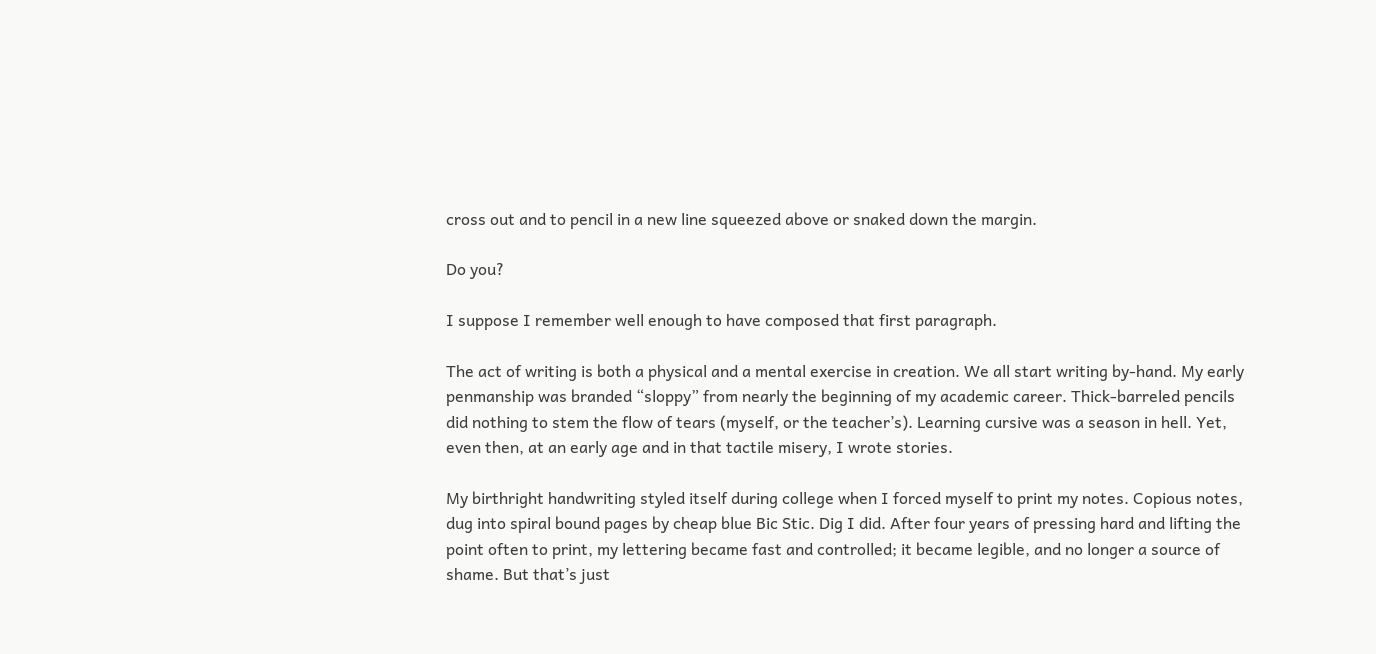cross out and to pencil in a new line squeezed above or snaked down the margin.

Do you?

I suppose I remember well enough to have composed that first paragraph.

The act of writing is both a physical and a mental exercise in creation. We all start writing by-hand. My early penmanship was branded “sloppy” from nearly the beginning of my academic career. Thick-barreled pencils did nothing to stem the flow of tears (myself, or the teacher’s). Learning cursive was a season in hell. Yet, even then, at an early age and in that tactile misery, I wrote stories.

My birthright handwriting styled itself during college when I forced myself to print my notes. Copious notes, dug into spiral bound pages by cheap blue Bic Stic. Dig I did. After four years of pressing hard and lifting the point often to print, my lettering became fast and controlled; it became legible, and no longer a source of shame. But that’s just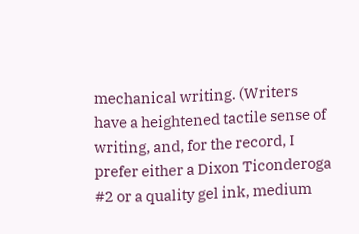mechanical writing. (Writers have a heightened tactile sense of writing, and, for the record, I prefer either a Dixon Ticonderoga #2 or a quality gel ink, medium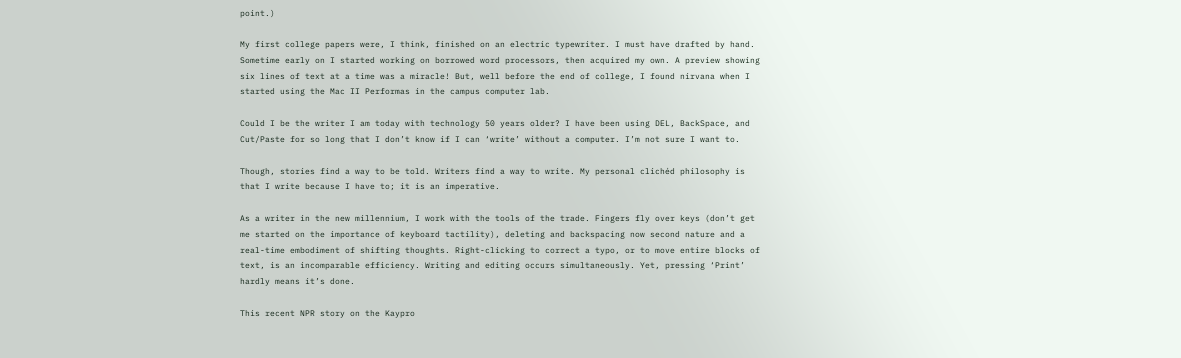point.)

My first college papers were, I think, finished on an electric typewriter. I must have drafted by hand. Sometime early on I started working on borrowed word processors, then acquired my own. A preview showing six lines of text at a time was a miracle! But, well before the end of college, I found nirvana when I started using the Mac II Performas in the campus computer lab.

Could I be the writer I am today with technology 50 years older? I have been using DEL, BackSpace, and Cut/Paste for so long that I don’t know if I can ‘write’ without a computer. I’m not sure I want to.

Though, stories find a way to be told. Writers find a way to write. My personal clichéd philosophy is that I write because I have to; it is an imperative.

As a writer in the new millennium, I work with the tools of the trade. Fingers fly over keys (don’t get me started on the importance of keyboard tactility), deleting and backspacing now second nature and a real-time embodiment of shifting thoughts. Right-clicking to correct a typo, or to move entire blocks of text, is an incomparable efficiency. Writing and editing occurs simultaneously. Yet, pressing ‘Print’ hardly means it’s done.

This recent NPR story on the Kaypro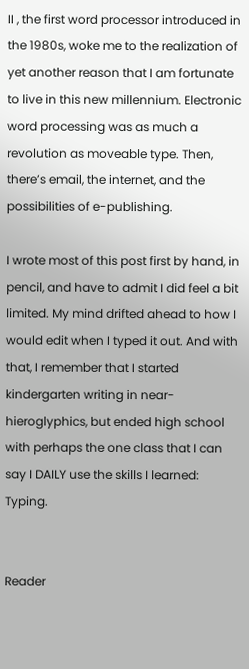II , the first word processor introduced in the 1980s, woke me to the realization of yet another reason that I am fortunate to live in this new millennium. Electronic word processing was as much a revolution as moveable type. Then, there’s email, the internet, and the possibilities of e-publishing.

I wrote most of this post first by hand, in pencil, and have to admit I did feel a bit limited. My mind drifted ahead to how I would edit when I typed it out. And with that, I remember that I started kindergarten writing in near-hieroglyphics, but ended high school with perhaps the one class that I can say I DAILY use the skills I learned:  Typing.


Reader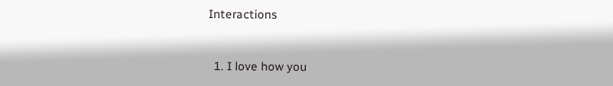Interactions


  1. I love how you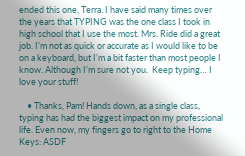ended this one, Terra. I have said many times over the years that TYPING was the one class I took in high school that I use the most. Mrs. Ride did a great job. I’m not as quick or accurate as I would like to be on a keyboard, but I’m a bit faster than most people I know. Although I’m sure not you.  Keep typing… I love your stuff!

    • Thanks, Pam! Hands down, as a single class, typing has had the biggest impact on my professional life. Even now, my fingers go to right to the Home Keys: ASDF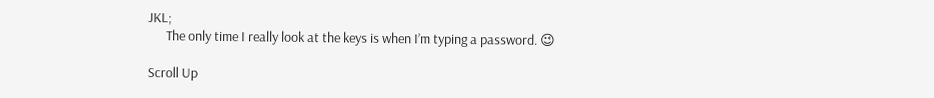JKL;
      The only time I really look at the keys is when I’m typing a password. 😉

Scroll Up